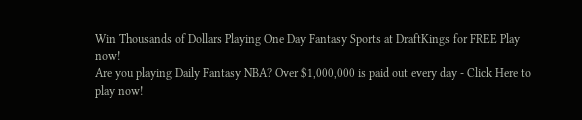Win Thousands of Dollars Playing One Day Fantasy Sports at DraftKings for FREE Play now!
Are you playing Daily Fantasy NBA? Over $1,000,000 is paid out every day - Click Here to play now!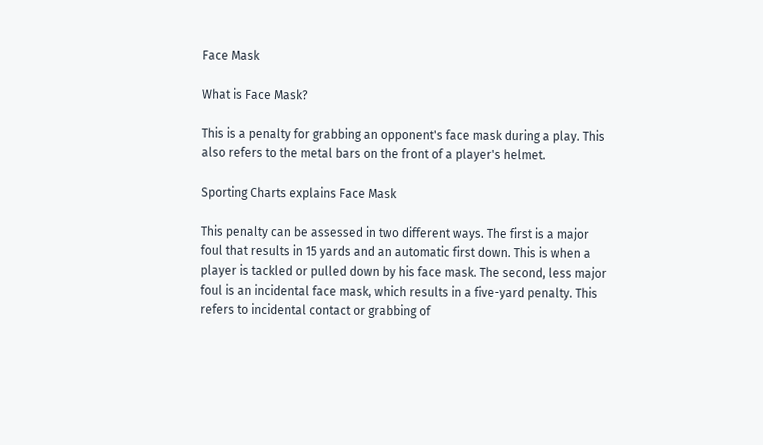Face Mask

What is Face Mask?

This is a penalty for grabbing an opponent's face mask during a play. This also refers to the metal bars on the front of a player's helmet.

Sporting Charts explains Face Mask

This penalty can be assessed in two different ways. The first is a major foul that results in 15 yards and an automatic first down. This is when a player is tackled or pulled down by his face mask. The second, less major foul is an incidental face mask, which results in a five-yard penalty. This refers to incidental contact or grabbing of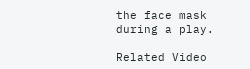the face mask during a play.

Related Video